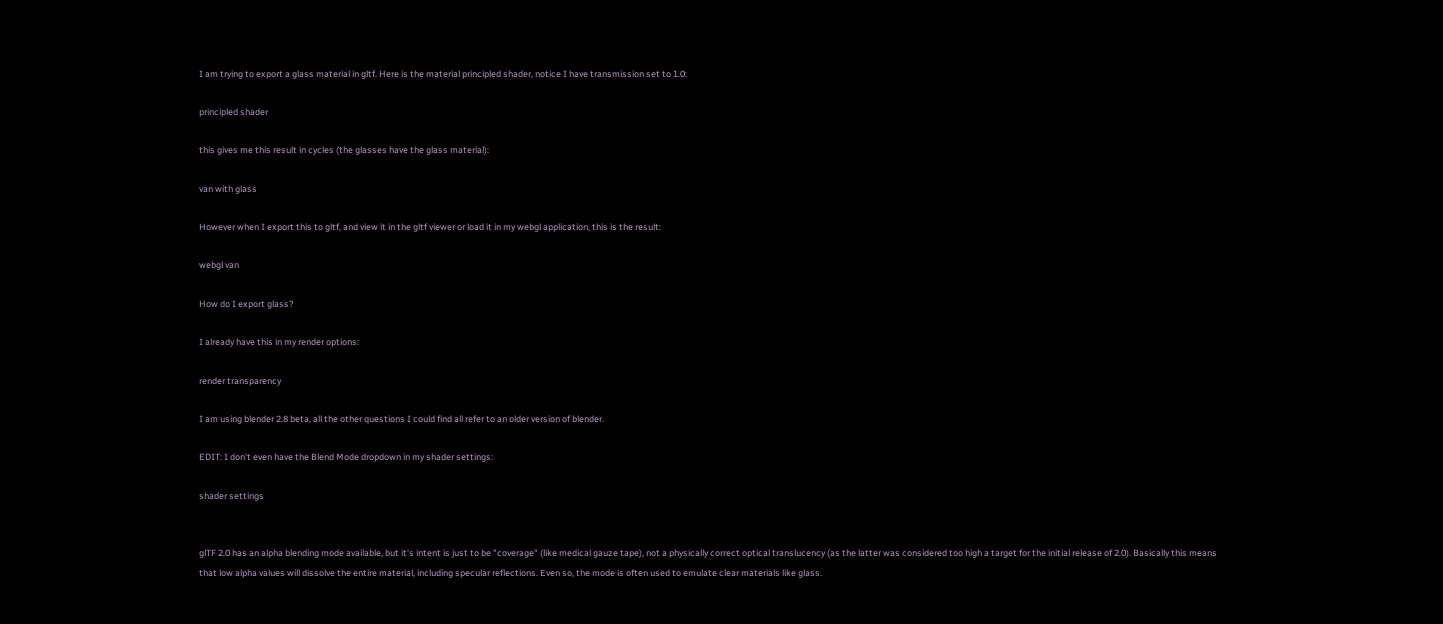I am trying to export a glass material in gltf. Here is the material principled shader, notice I have transmission set to 1.0:

principled shader

this gives me this result in cycles (the glasses have the glass material):

van with glass

However when I export this to gltf, and view it in the gltf viewer or load it in my webgl application, this is the result:

webgl van

How do I export glass?

I already have this in my render options:

render transparency

I am using blender 2.8 beta, all the other questions I could find all refer to an older version of blender.

EDIT: I don't even have the Blend Mode dropdown in my shader settings:

shader settings


glTF 2.0 has an alpha blending mode available, but it's intent is just to be "coverage" (like medical gauze tape), not a physically correct optical translucency (as the latter was considered too high a target for the initial release of 2.0). Basically this means that low alpha values will dissolve the entire material, including specular reflections. Even so, the mode is often used to emulate clear materials like glass.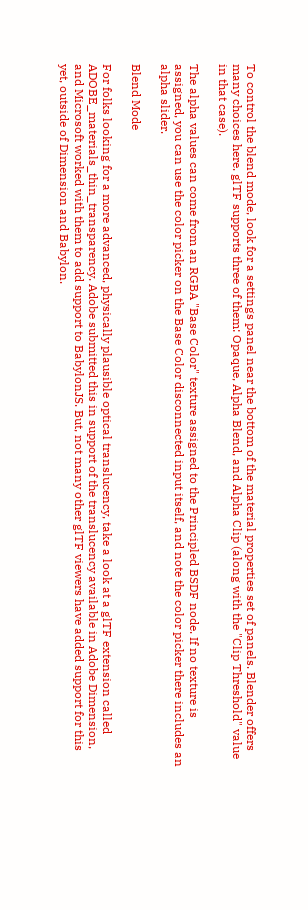To control the blend mode, look for a settings panel near the bottom of the material properties set of panels. Blender offers many choices here. glTF supports three of them: Opaque, Alpha Blend, and Alpha Clip (along with the "Clip Threshold" value in that case).

The alpha values can come from an RGBA "Base Color" texture assigned to the Principled BSDF node. If no texture is assigned, you can use the color picker on the Base Color disconnected input itself, and note the color picker there includes an alpha slider.

Blend Mode

For folks looking for a more advanced, physically plausible optical translucency, take a look at a glTF extension called ADOBE_materials_thin_transparency. Adobe submitted this in support of the translucency available in Adobe Dimension, and Microsoft worked with them to add support to BabylonJS. But, not many other glTF viewers have added support for this yet, outside of Dimension and Babylon.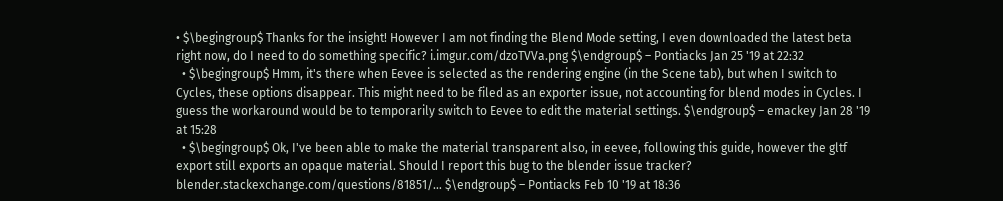• $\begingroup$ Thanks for the insight! However I am not finding the Blend Mode setting, I even downloaded the latest beta right now, do I need to do something specific? i.imgur.com/dzoTVVa.png $\endgroup$ – Pontiacks Jan 25 '19 at 22:32
  • $\begingroup$ Hmm, it's there when Eevee is selected as the rendering engine (in the Scene tab), but when I switch to Cycles, these options disappear. This might need to be filed as an exporter issue, not accounting for blend modes in Cycles. I guess the workaround would be to temporarily switch to Eevee to edit the material settings. $\endgroup$ – emackey Jan 28 '19 at 15:28
  • $\begingroup$ Ok, I've been able to make the material transparent also, in eevee, following this guide, however the gltf export still exports an opaque material. Should I report this bug to the blender issue tracker? blender.stackexchange.com/questions/81851/… $\endgroup$ – Pontiacks Feb 10 '19 at 18:36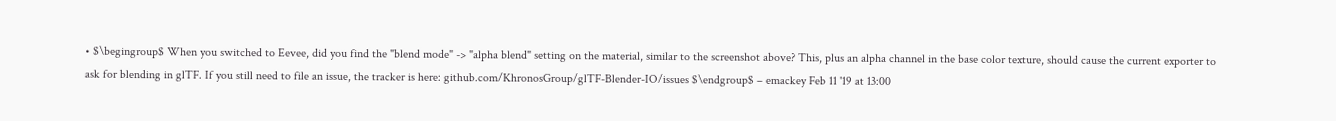• $\begingroup$ When you switched to Eevee, did you find the "blend mode" -> "alpha blend" setting on the material, similar to the screenshot above? This, plus an alpha channel in the base color texture, should cause the current exporter to ask for blending in glTF. If you still need to file an issue, the tracker is here: github.com/KhronosGroup/glTF-Blender-IO/issues $\endgroup$ – emackey Feb 11 '19 at 13:00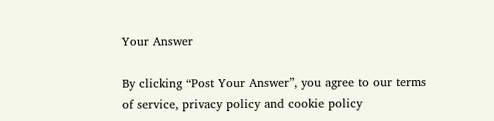Your Answer

By clicking “Post Your Answer”, you agree to our terms of service, privacy policy and cookie policy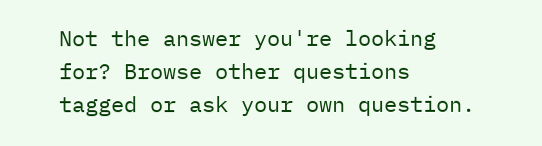Not the answer you're looking for? Browse other questions tagged or ask your own question.